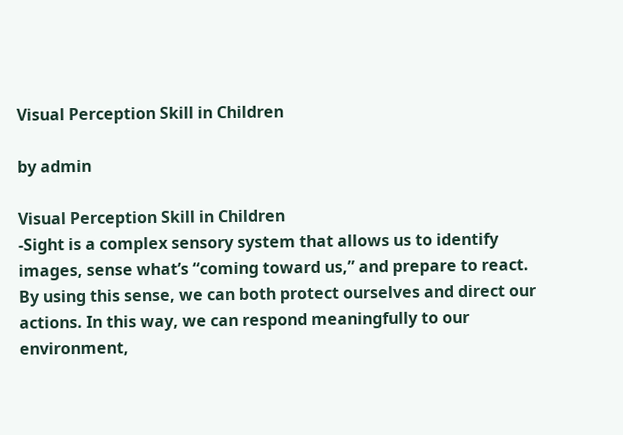Visual Perception Skill in Children

by admin

Visual Perception Skill in Children
-Sight is a complex sensory system that allows us to identify images, sense what’s “coming toward us,” and prepare to react. By using this sense, we can both protect ourselves and direct our actions. In this way, we can respond meaningfully to our environment,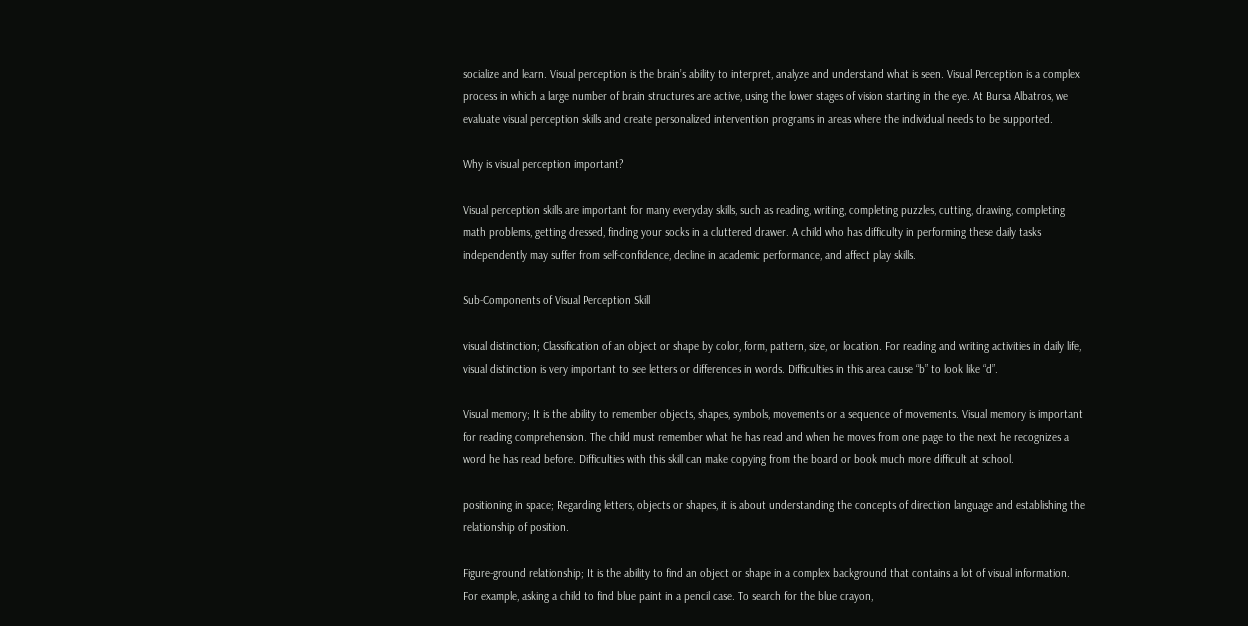socialize and learn. Visual perception is the brain’s ability to interpret, analyze and understand what is seen. Visual Perception is a complex process in which a large number of brain structures are active, using the lower stages of vision starting in the eye. At Bursa Albatros, we evaluate visual perception skills and create personalized intervention programs in areas where the individual needs to be supported.

Why is visual perception important?

Visual perception skills are important for many everyday skills, such as reading, writing, completing puzzles, cutting, drawing, completing math problems, getting dressed, finding your socks in a cluttered drawer. A child who has difficulty in performing these daily tasks independently may suffer from self-confidence, decline in academic performance, and affect play skills.

Sub-Components of Visual Perception Skill

visual distinction; Classification of an object or shape by color, form, pattern, size, or location. For reading and writing activities in daily life, visual distinction is very important to see letters or differences in words. Difficulties in this area cause “b” to look like “d”.

Visual memory; It is the ability to remember objects, shapes, symbols, movements or a sequence of movements. Visual memory is important for reading comprehension. The child must remember what he has read and when he moves from one page to the next he recognizes a word he has read before. Difficulties with this skill can make copying from the board or book much more difficult at school.

positioning in space; Regarding letters, objects or shapes, it is about understanding the concepts of direction language and establishing the relationship of position.

Figure-ground relationship; It is the ability to find an object or shape in a complex background that contains a lot of visual information. For example, asking a child to find blue paint in a pencil case. To search for the blue crayon,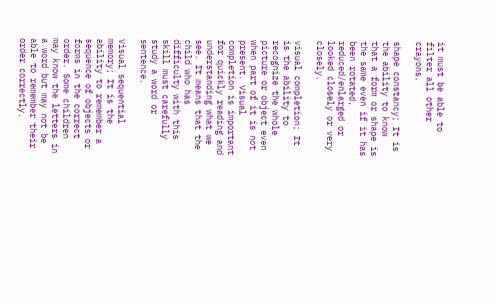it must be able to filter all other crayons.

shape constancy; It is the ability to know that a form or shape is the same even if it has been rotated, reduced/enlarged or looked closely or very closely.

visual completion; It is the ability to recognize the whole picture or object even when part of it is not present. Visual completion is important for quickly reading and understanding what we see. It means that the child who has difficulty with this skill must carefully study a word or sentence.

Visual sequential memory; It is the ability to remember a sequence of objects or forms in the correct order. Some children may know the letters in a word but may not be able to remember their order correctly.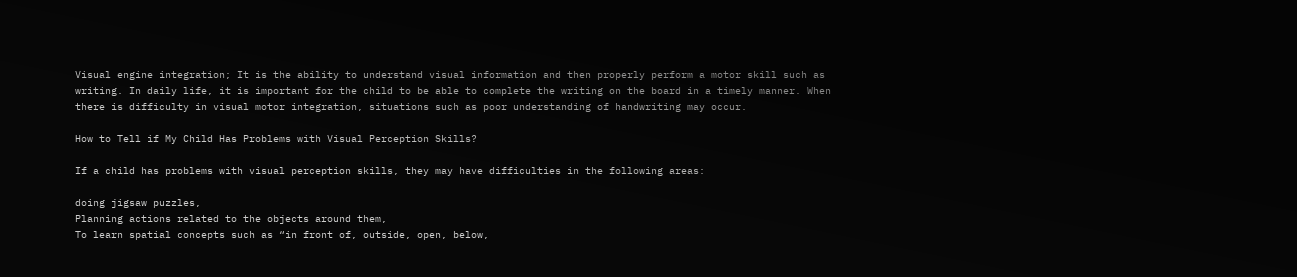Visual engine integration; It is the ability to understand visual information and then properly perform a motor skill such as writing. In daily life, it is important for the child to be able to complete the writing on the board in a timely manner. When there is difficulty in visual motor integration, situations such as poor understanding of handwriting may occur.

How to Tell if My Child Has Problems with Visual Perception Skills?

If a child has problems with visual perception skills, they may have difficulties in the following areas:

doing jigsaw puzzles,
Planning actions related to the objects around them,
To learn spatial concepts such as “in front of, outside, open, below,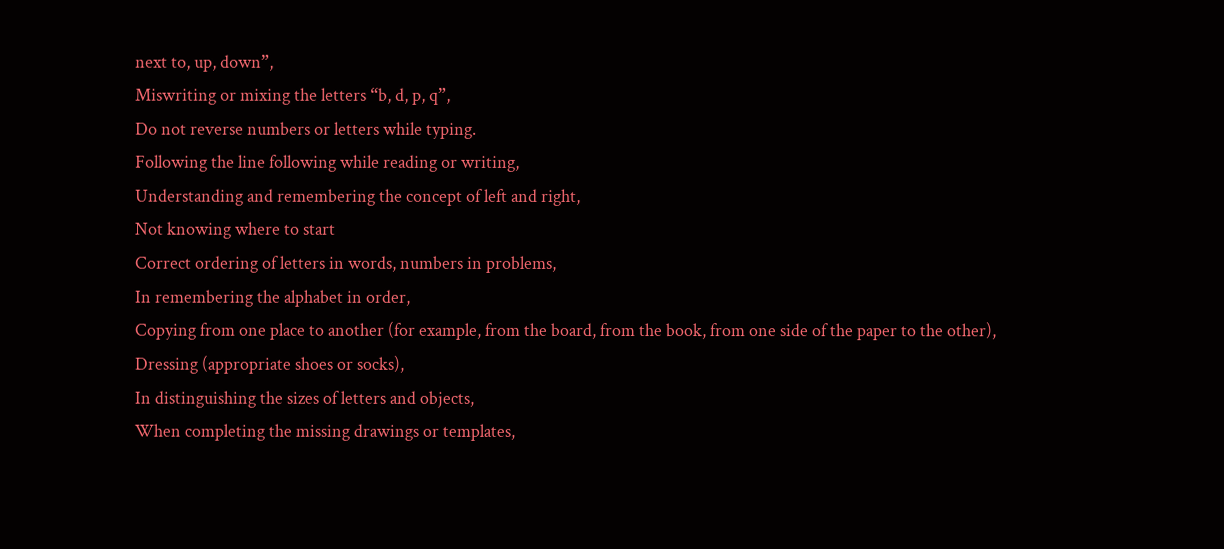next to, up, down”,
Miswriting or mixing the letters “b, d, p, q”,
Do not reverse numbers or letters while typing.
Following the line following while reading or writing,
Understanding and remembering the concept of left and right,
Not knowing where to start
Correct ordering of letters in words, numbers in problems,
In remembering the alphabet in order,
Copying from one place to another (for example, from the board, from the book, from one side of the paper to the other),
Dressing (appropriate shoes or socks),
In distinguishing the sizes of letters and objects,
When completing the missing drawings or templates,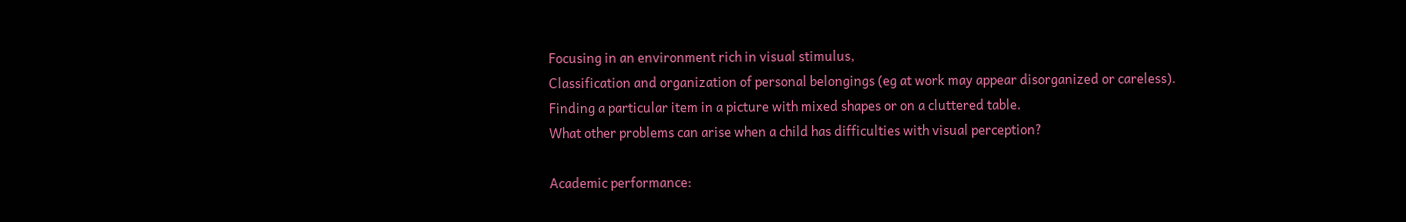Focusing in an environment rich in visual stimulus,
Classification and organization of personal belongings (eg at work may appear disorganized or careless).
Finding a particular item in a picture with mixed shapes or on a cluttered table.
What other problems can arise when a child has difficulties with visual perception?

Academic performance: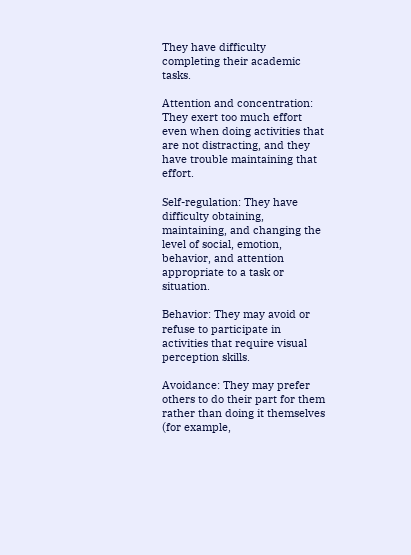They have difficulty completing their academic tasks.

Attention and concentration: They exert too much effort even when doing activities that are not distracting, and they have trouble maintaining that effort.

Self-regulation: They have difficulty obtaining, maintaining, and changing the level of social, emotion, behavior, and attention appropriate to a task or situation.

Behavior: They may avoid or refuse to participate in activities that require visual perception skills.

Avoidance: They may prefer others to do their part for them rather than doing it themselves (for example,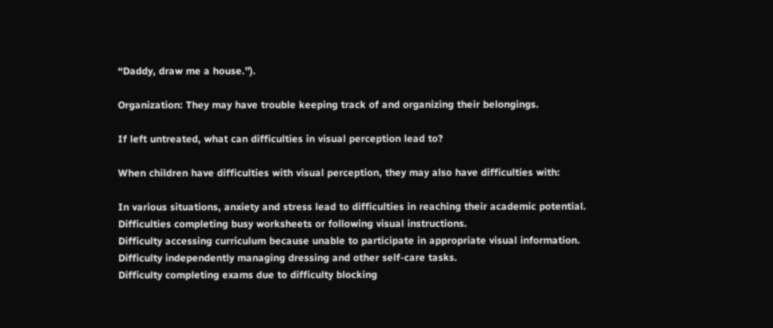“Daddy, draw me a house.”).

Organization: They may have trouble keeping track of and organizing their belongings.

If left untreated, what can difficulties in visual perception lead to?

When children have difficulties with visual perception, they may also have difficulties with:

In various situations, anxiety and stress lead to difficulties in reaching their academic potential.
Difficulties completing busy worksheets or following visual instructions.
Difficulty accessing curriculum because unable to participate in appropriate visual information.
Difficulty independently managing dressing and other self-care tasks.
Difficulty completing exams due to difficulty blocking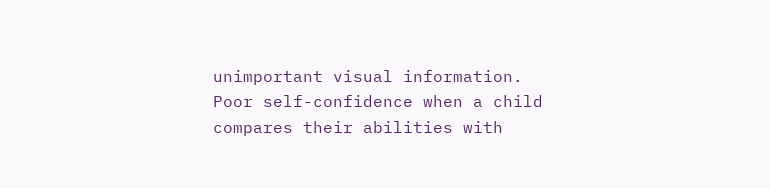unimportant visual information.
Poor self-confidence when a child compares their abilities with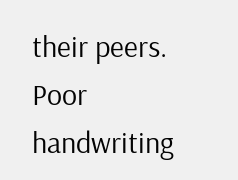their peers.
Poor handwriting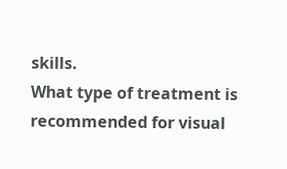skills.
What type of treatment is recommended for visual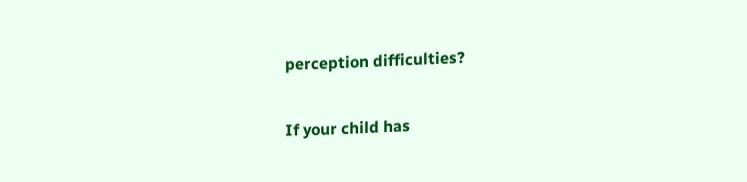perception difficulties?

If your child has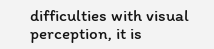difficulties with visual perception, it is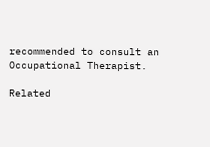recommended to consult an Occupational Therapist.

Related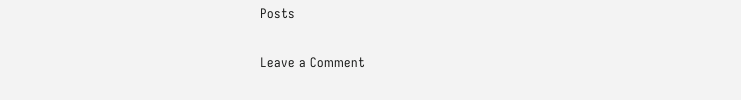Posts

Leave a Comment